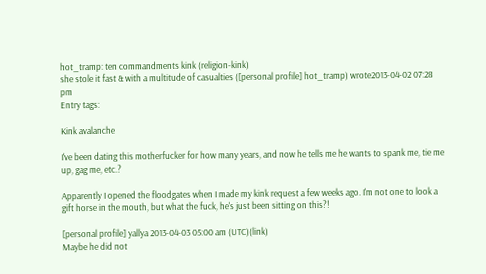hot_tramp: ten commandments kink (religion-kink)
she stole it fast & with a multitude of casualties ([personal profile] hot_tramp) wrote2013-04-02 07:28 pm
Entry tags:

Kink avalanche

I've been dating this motherfucker for how many years, and now he tells me he wants to spank me, tie me up, gag me, etc.?

Apparently I opened the floodgates when I made my kink request a few weeks ago. I'm not one to look a gift horse in the mouth, but what the fuck, he's just been sitting on this?!

[personal profile] yallya 2013-04-03 05:00 am (UTC)(link)
Maybe he did not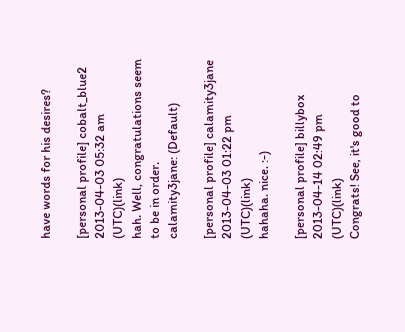have words for his desires?

[personal profile] cobalt_blue2 2013-04-03 05:32 am (UTC)(link)
hah. Well, congratulations seem to be in order.
calamity3jane: (Default)

[personal profile] calamity3jane 2013-04-03 01:22 pm (UTC)(link)
hahaha. nice. :-)

[personal profile] billybox 2013-04-14 02:49 pm (UTC)(link)
Congrats! See, it's good to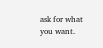ask for what you want.